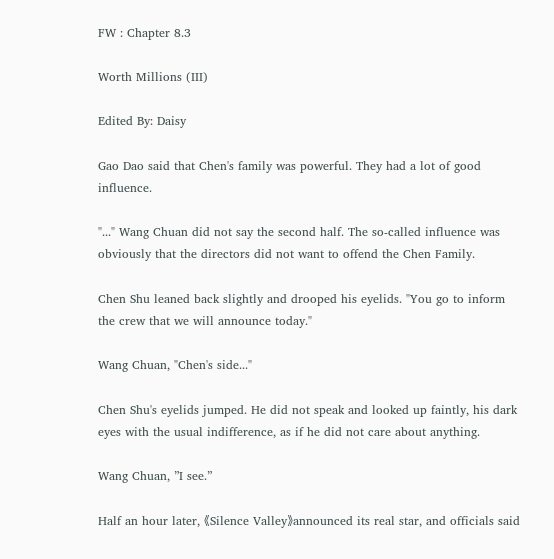FW : Chapter 8.3

Worth Millions (III)

Edited By: Daisy

Gao Dao said that Chen's family was powerful. They had a lot of good influence.

"..." Wang Chuan did not say the second half. The so-called influence was obviously that the directors did not want to offend the Chen Family.

Chen Shu leaned back slightly and drooped his eyelids. "You go to inform the crew that we will announce today."

Wang Chuan, "Chen's side..."

Chen Shu's eyelids jumped. He did not speak and looked up faintly, his dark eyes with the usual indifference, as if he did not care about anything.

Wang Chuan, ”I see.”

Half an hour later, 《Silence Valley》announced its real star, and officials said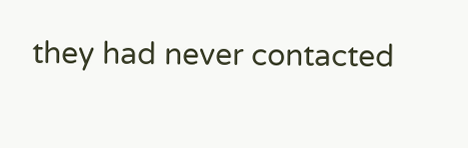they had never contacted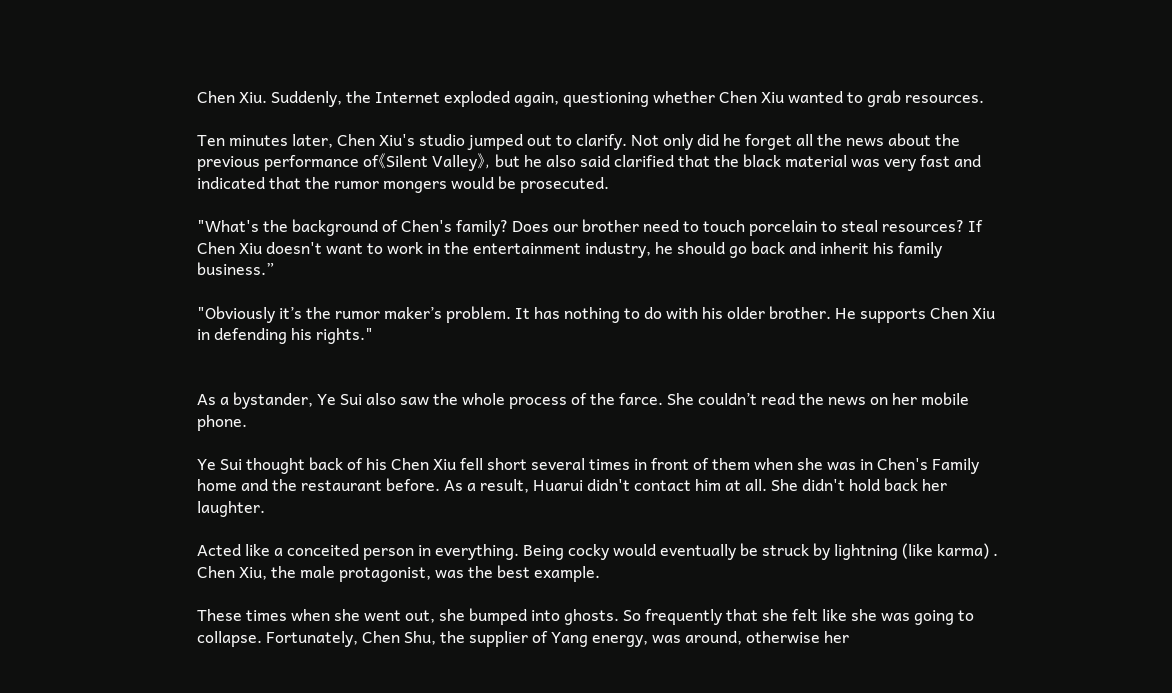Chen Xiu. Suddenly, the Internet exploded again, questioning whether Chen Xiu wanted to grab resources.

Ten minutes later, Chen Xiu's studio jumped out to clarify. Not only did he forget all the news about the previous performance of《Silent Valley》, but he also said clarified that the black material was very fast and indicated that the rumor mongers would be prosecuted.

"What's the background of Chen's family? Does our brother need to touch porcelain to steal resources? If Chen Xiu doesn't want to work in the entertainment industry, he should go back and inherit his family business.”

"Obviously it’s the rumor maker’s problem. It has nothing to do with his older brother. He supports Chen Xiu in defending his rights."


As a bystander, Ye Sui also saw the whole process of the farce. She couldn’t read the news on her mobile phone.

Ye Sui thought back of his Chen Xiu fell short several times in front of them when she was in Chen's Family home and the restaurant before. As a result, Huarui didn't contact him at all. She didn't hold back her laughter.

Acted like a conceited person in everything. Being cocky would eventually be struck by lightning (like karma) . Chen Xiu, the male protagonist, was the best example.

These times when she went out, she bumped into ghosts. So frequently that she felt like she was going to collapse. Fortunately, Chen Shu, the supplier of Yang energy, was around, otherwise her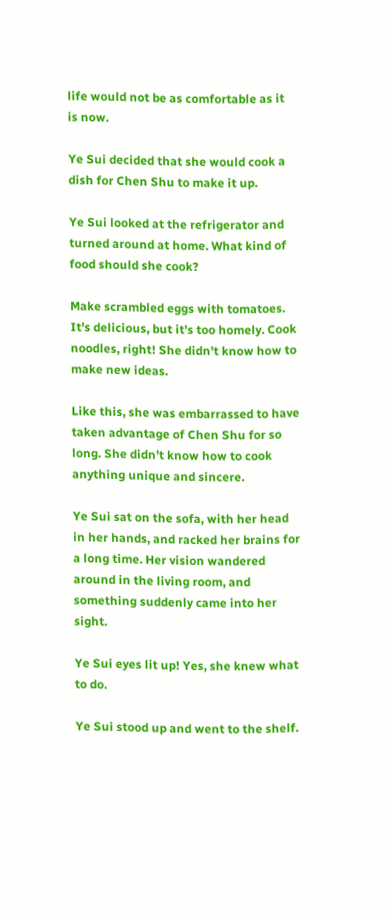life would not be as comfortable as it is now.

Ye Sui decided that she would cook a dish for Chen Shu to make it up.

Ye Sui looked at the refrigerator and turned around at home. What kind of food should she cook?

Make scrambled eggs with tomatoes. It's delicious, but it's too homely. Cook noodles, right! She didn't know how to make new ideas.

Like this, she was embarrassed to have taken advantage of Chen Shu for so long. She didn’t know how to cook anything unique and sincere.

Ye Sui sat on the sofa, with her head in her hands, and racked her brains for a long time. Her vision wandered around in the living room, and something suddenly came into her sight.

Ye Sui eyes lit up! Yes, she knew what to do.

Ye Sui stood up and went to the shelf.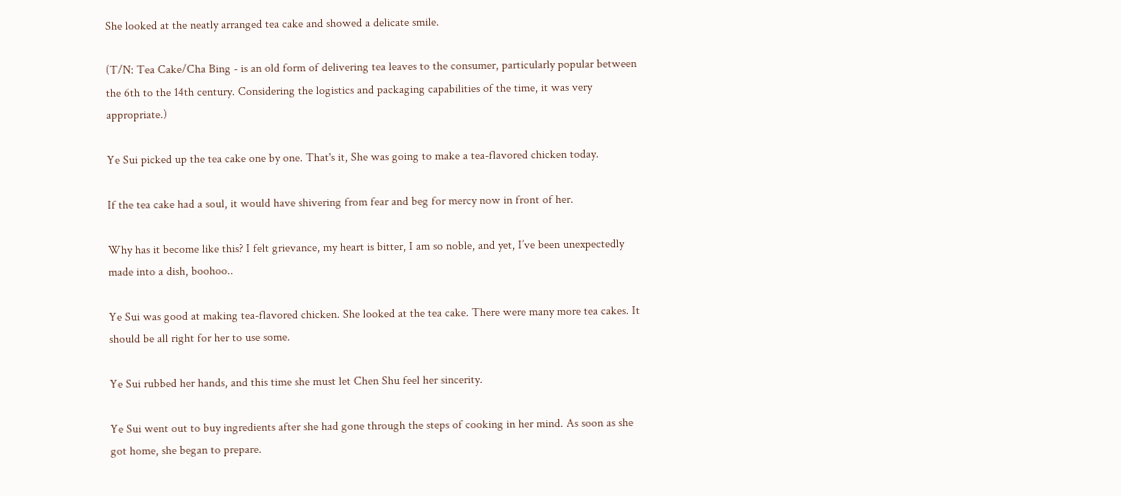She looked at the neatly arranged tea cake and showed a delicate smile.

(T/N: Tea Cake/Cha Bing - is an old form of delivering tea leaves to the consumer, particularly popular between the 6th to the 14th century. Considering the logistics and packaging capabilities of the time, it was very appropriate.)

Ye Sui picked up the tea cake one by one. That's it, She was going to make a tea-flavored chicken today.

If the tea cake had a soul, it would have shivering from fear and beg for mercy now in front of her.

Why has it become like this? I felt grievance, my heart is bitter, I am so noble, and yet, I’ve been unexpectedly made into a dish, boohoo..

Ye Sui was good at making tea-flavored chicken. She looked at the tea cake. There were many more tea cakes. It should be all right for her to use some.

Ye Sui rubbed her hands, and this time she must let Chen Shu feel her sincerity.

Ye Sui went out to buy ingredients after she had gone through the steps of cooking in her mind. As soon as she got home, she began to prepare.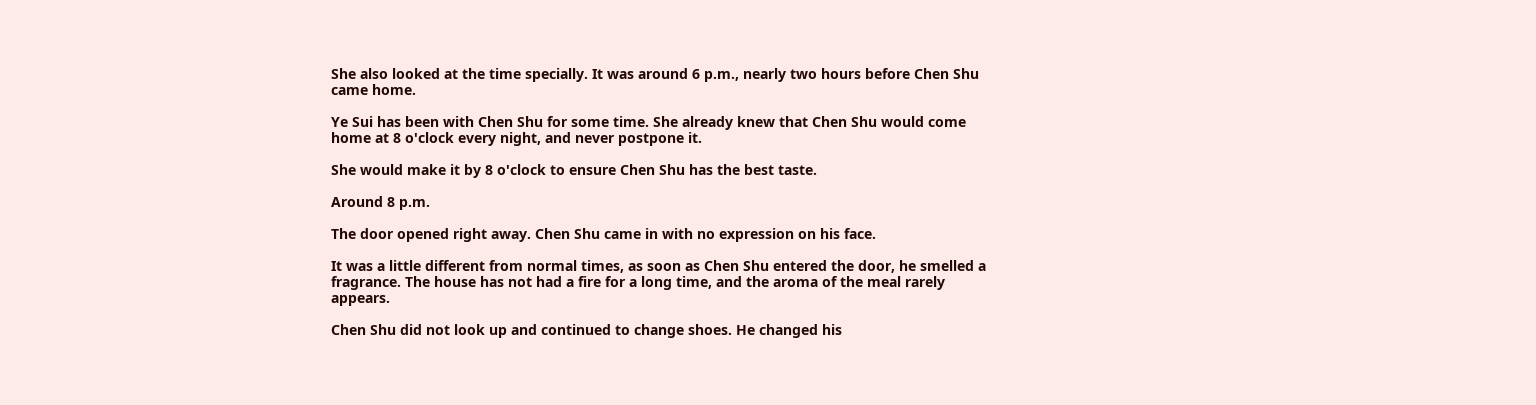She also looked at the time specially. It was around 6 p.m., nearly two hours before Chen Shu came home.

Ye Sui has been with Chen Shu for some time. She already knew that Chen Shu would come home at 8 o'clock every night, and never postpone it.

She would make it by 8 o'clock to ensure Chen Shu has the best taste.

Around 8 p.m.

The door opened right away. Chen Shu came in with no expression on his face.

It was a little different from normal times, as soon as Chen Shu entered the door, he smelled a fragrance. The house has not had a fire for a long time, and the aroma of the meal rarely appears.

Chen Shu did not look up and continued to change shoes. He changed his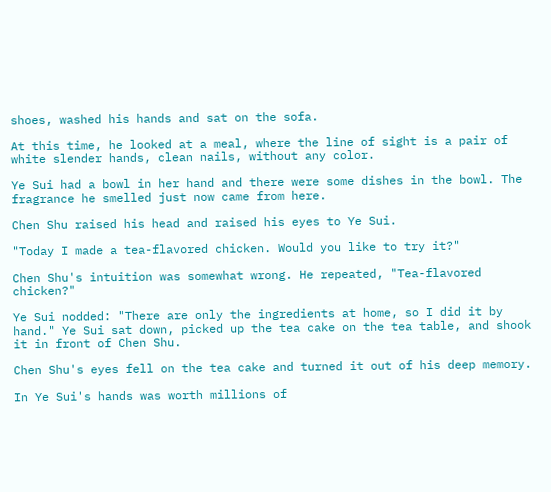shoes, washed his hands and sat on the sofa.

At this time, he looked at a meal, where the line of sight is a pair of white slender hands, clean nails, without any color.

Ye Sui had a bowl in her hand and there were some dishes in the bowl. The fragrance he smelled just now came from here.

Chen Shu raised his head and raised his eyes to Ye Sui.

"Today I made a tea-flavored chicken. Would you like to try it?"

Chen Shu's intuition was somewhat wrong. He repeated, "Tea-flavored chicken?"

Ye Sui nodded: "There are only the ingredients at home, so I did it by hand." Ye Sui sat down, picked up the tea cake on the tea table, and shook it in front of Chen Shu.

Chen Shu's eyes fell on the tea cake and turned it out of his deep memory.

In Ye Sui's hands was worth millions of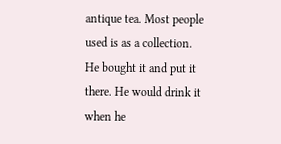antique tea. Most people used is as a collection. He bought it and put it there. He would drink it when he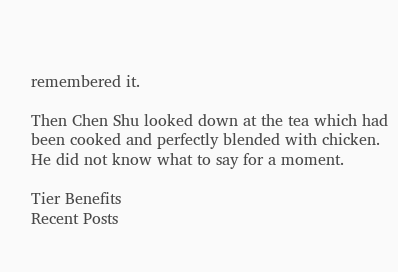remembered it.

Then Chen Shu looked down at the tea which had been cooked and perfectly blended with chicken. He did not know what to say for a moment.

Tier Benefits
Recent Posts